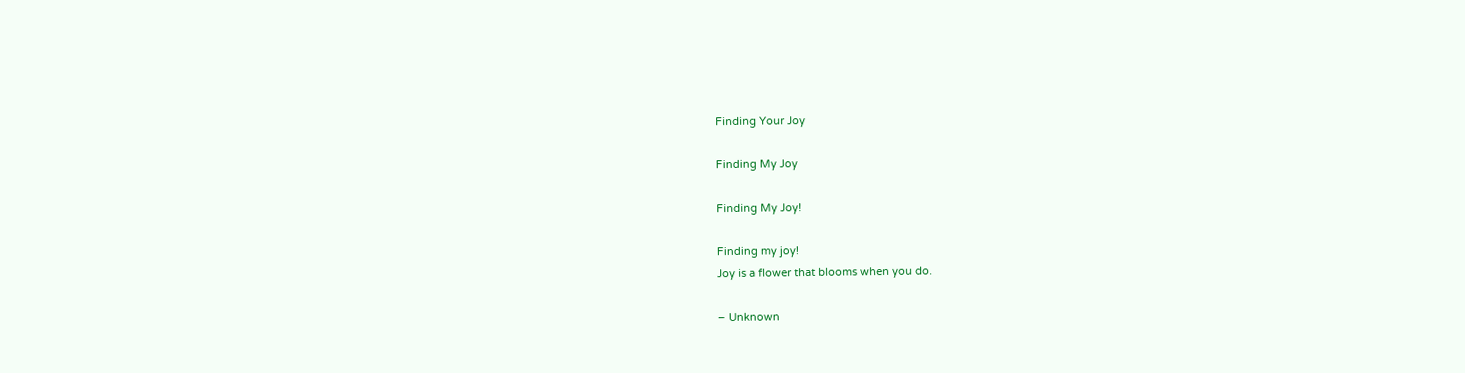Finding Your Joy

Finding My Joy

Finding My Joy!

Finding my joy!
Joy is a flower that blooms when you do.

– Unknown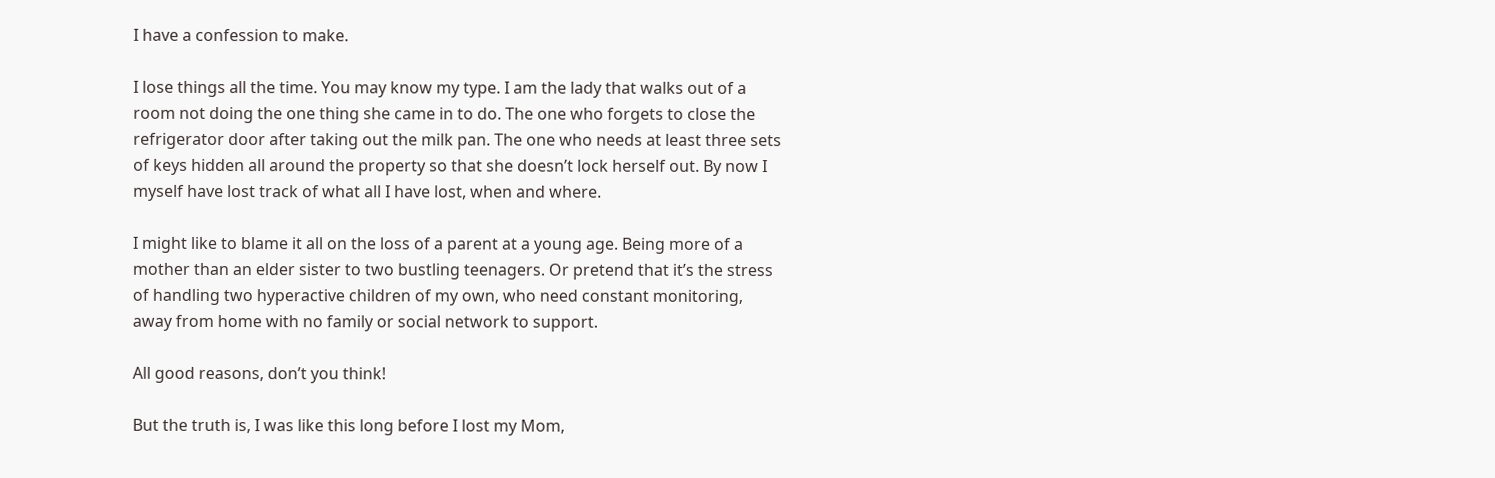I have a confession to make.

I lose things all the time. You may know my type. I am the lady that walks out of a room not doing the one thing she came in to do. The one who forgets to close the refrigerator door after taking out the milk pan. The one who needs at least three sets of keys hidden all around the property so that she doesn’t lock herself out. By now I myself have lost track of what all I have lost, when and where.

I might like to blame it all on the loss of a parent at a young age. Being more of a mother than an elder sister to two bustling teenagers. Or pretend that it’s the stress of handling two hyperactive children of my own, who need constant monitoring, away from home with no family or social network to support.

All good reasons, don’t you think!

But the truth is, I was like this long before I lost my Mom,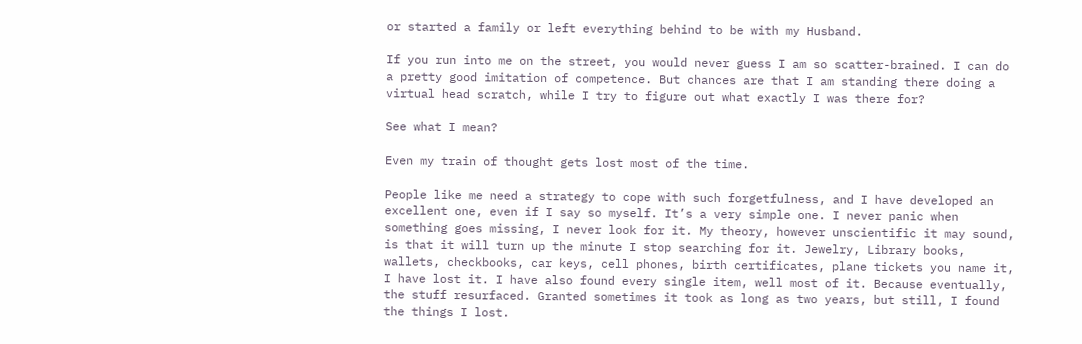or started a family or left everything behind to be with my Husband.

If you run into me on the street, you would never guess I am so scatter-brained. I can do a pretty good imitation of competence. But chances are that I am standing there doing a virtual head scratch, while I try to figure out what exactly I was there for?

See what I mean?

Even my train of thought gets lost most of the time.

People like me need a strategy to cope with such forgetfulness, and I have developed an excellent one, even if I say so myself. It’s a very simple one. I never panic when something goes missing, I never look for it. My theory, however unscientific it may sound, is that it will turn up the minute I stop searching for it. Jewelry, Library books, wallets, checkbooks, car keys, cell phones, birth certificates, plane tickets you name it, I have lost it. I have also found every single item, well most of it. Because eventually, the stuff resurfaced. Granted sometimes it took as long as two years, but still, I found the things I lost.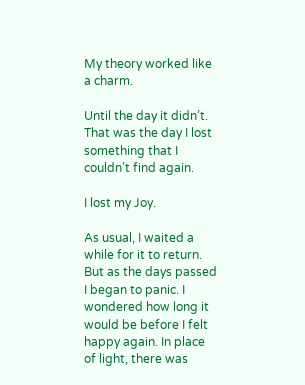My theory worked like a charm.

Until the day it didn’t. That was the day I lost something that I couldn’t find again.

I lost my Joy.

As usual, I waited a while for it to return. But as the days passed I began to panic. I wondered how long it would be before I felt happy again. In place of light, there was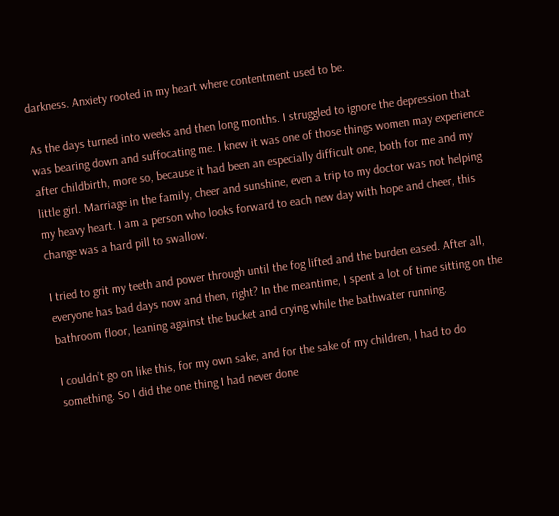darkness. Anxiety rooted in my heart where contentment used to be.

As the days turned into weeks and then long months. I struggled to ignore the depression that was bearing down and suffocating me. I knew it was one of those things women may experience after childbirth, more so, because it had been an especially difficult one, both for me and my little girl. Marriage in the family, cheer and sunshine, even a trip to my doctor was not helping my heavy heart. I am a person who looks forward to each new day with hope and cheer, this change was a hard pill to swallow.

I tried to grit my teeth and power through until the fog lifted and the burden eased. After all, everyone has bad days now and then, right? In the meantime, I spent a lot of time sitting on the bathroom floor, leaning against the bucket and crying while the bathwater running.

I couldn’t go on like this, for my own sake, and for the sake of my children, I had to do something. So I did the one thing I had never done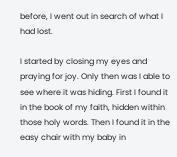before, I went out in search of what I had lost.

I started by closing my eyes and praying for joy. Only then was I able to see where it was hiding. First I found it in the book of my faith, hidden within those holy words. Then I found it in the easy chair with my baby in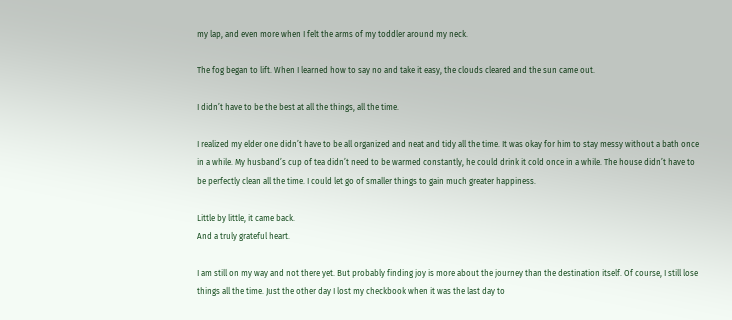my lap, and even more when I felt the arms of my toddler around my neck.

The fog began to lift. When I learned how to say no and take it easy, the clouds cleared and the sun came out.

I didn’t have to be the best at all the things, all the time.

I realized my elder one didn’t have to be all organized and neat and tidy all the time. It was okay for him to stay messy without a bath once in a while. My husband’s cup of tea didn’t need to be warmed constantly, he could drink it cold once in a while. The house didn’t have to be perfectly clean all the time. I could let go of smaller things to gain much greater happiness.

Little by little, it came back.
And a truly grateful heart.

I am still on my way and not there yet. But probably finding joy is more about the journey than the destination itself. Of course, I still lose things all the time. Just the other day I lost my checkbook when it was the last day to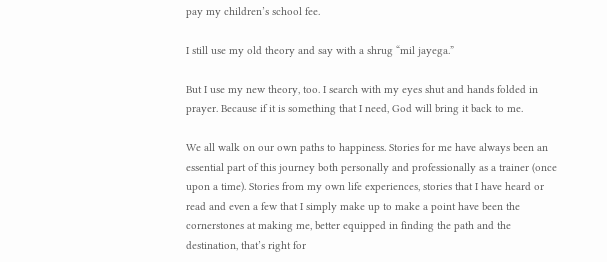pay my children’s school fee.

I still use my old theory and say with a shrug “mil jayega.”

But I use my new theory, too. I search with my eyes shut and hands folded in prayer. Because if it is something that I need, God will bring it back to me.

We all walk on our own paths to happiness. Stories for me have always been an essential part of this journey both personally and professionally as a trainer (once upon a time). Stories from my own life experiences, stories that I have heard or read and even a few that I simply make up to make a point have been the cornerstones at making me, better equipped in finding the path and the destination, that’s right for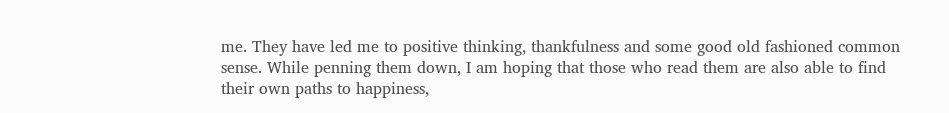me. They have led me to positive thinking, thankfulness and some good old fashioned common sense. While penning them down, I am hoping that those who read them are also able to find their own paths to happiness,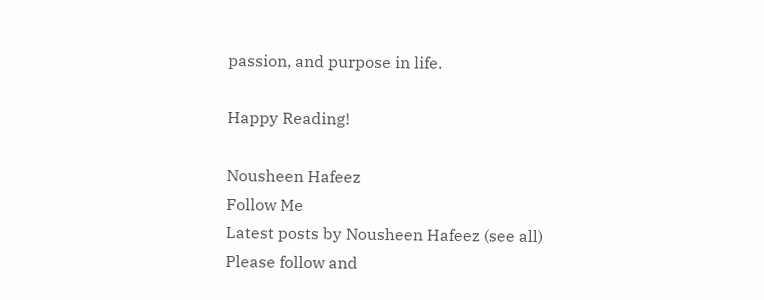passion, and purpose in life.

Happy Reading!

Nousheen Hafeez
Follow Me
Latest posts by Nousheen Hafeez (see all)
Please follow and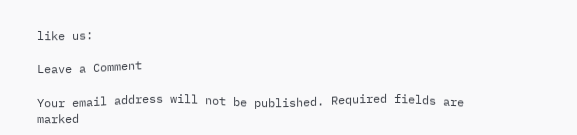like us:

Leave a Comment

Your email address will not be published. Required fields are marked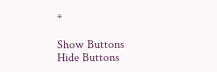*

Show Buttons
Hide Buttons